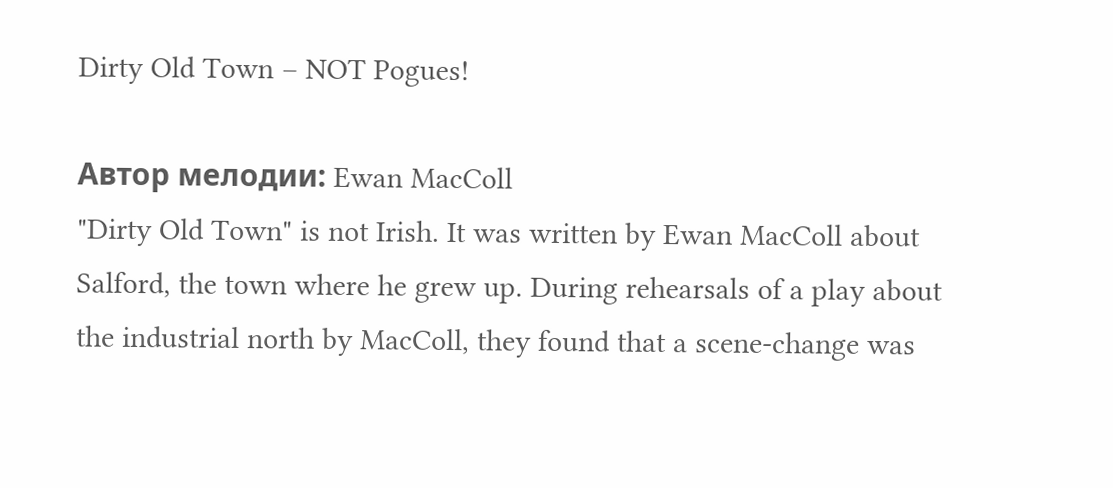Dirty Old Town – NOT Pogues!

Автор мелодии: Ewan MacColl
"Dirty Old Town" is not Irish. It was written by Ewan MacColl about
Salford, the town where he grew up. During rehearsals of a play about
the industrial north by MacColl, they found that a scene-change was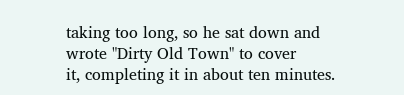taking too long, so he sat down and wrote "Dirty Old Town" to cover
it, completing it in about ten minutes.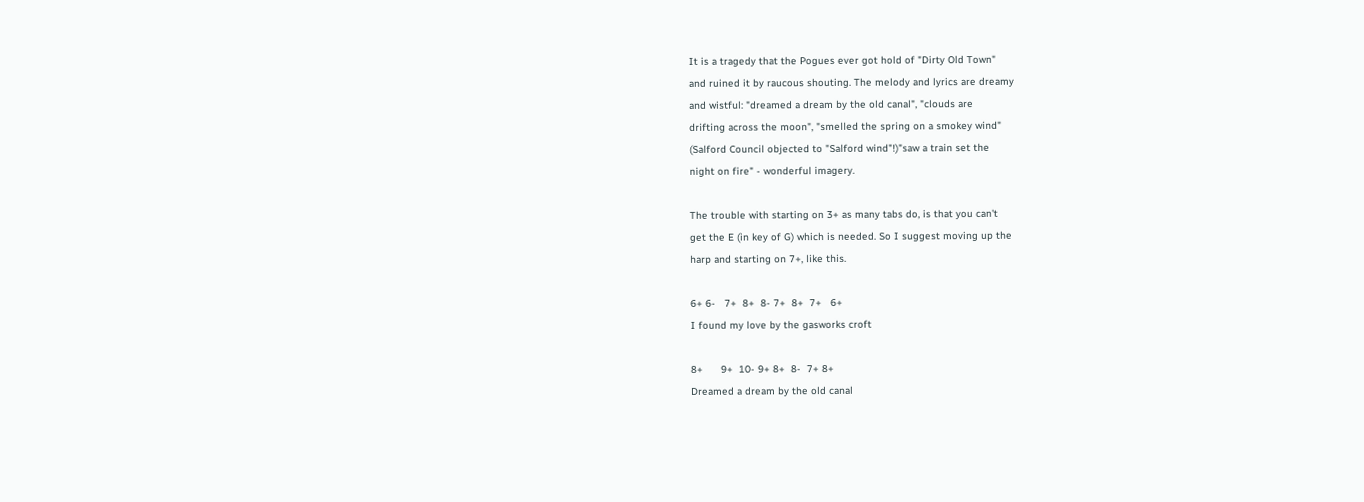It is a tragedy that the Pogues ever got hold of "Dirty Old Town"
and ruined it by raucous shouting. The melody and lyrics are dreamy
and wistful: "dreamed a dream by the old canal", "clouds are
drifting across the moon", "smelled the spring on a smokey wind"
(Salford Council objected to "Salford wind"!)"saw a train set the
night on fire" - wonderful imagery.

The trouble with starting on 3+ as many tabs do, is that you can't
get the E (in key of G) which is needed. So I suggest moving up the
harp and starting on 7+, like this.

6+ 6-   7+  8+  8- 7+  8+  7+   6+
I found my love by the gasworks croft

8+      9+  10- 9+ 8+  8-  7+ 8+
Dreamed a dream by the old canal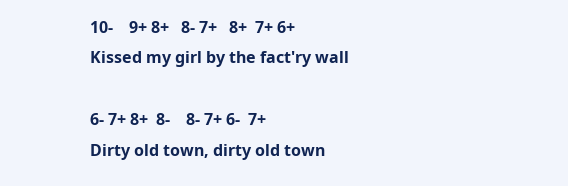10-    9+ 8+   8- 7+   8+  7+ 6+
Kissed my girl by the fact'ry wall

6- 7+ 8+  8-    8- 7+ 6-  7+
Dirty old town, dirty old town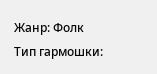Жанр: Фолк
Тип гармошки: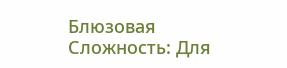Блюзовая
Сложность: Для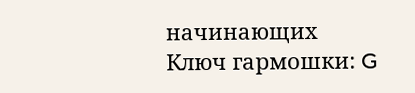начинающих
Ключ гармошки: G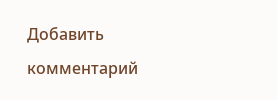Добавить комментарий